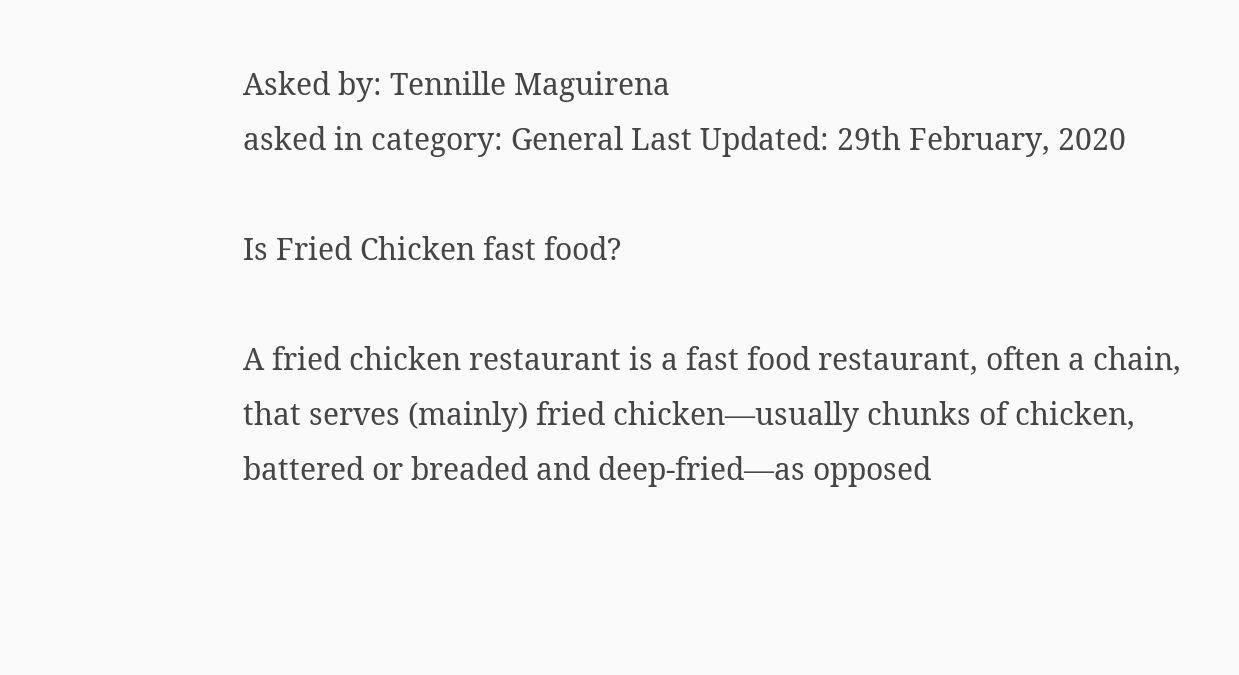Asked by: Tennille Maguirena
asked in category: General Last Updated: 29th February, 2020

Is Fried Chicken fast food?

A fried chicken restaurant is a fast food restaurant, often a chain, that serves (mainly) fried chicken—usually chunks of chicken, battered or breaded and deep-fried—as opposed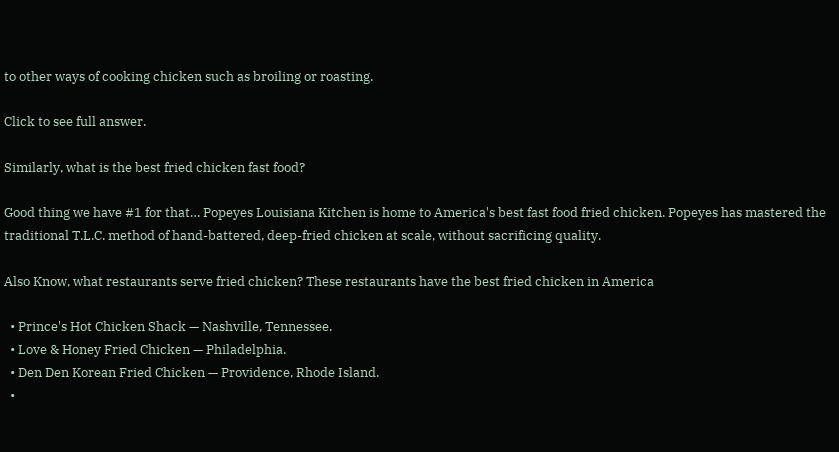to other ways of cooking chicken such as broiling or roasting.

Click to see full answer.

Similarly, what is the best fried chicken fast food?

Good thing we have #1 for that… Popeyes Louisiana Kitchen is home to America's best fast food fried chicken. Popeyes has mastered the traditional T.L.C. method of hand-battered, deep-fried chicken at scale, without sacrificing quality.

Also Know, what restaurants serve fried chicken? These restaurants have the best fried chicken in America

  • Prince's Hot Chicken Shack — Nashville, Tennessee.
  • Love & Honey Fried Chicken — Philadelphia.
  • Den Den Korean Fried Chicken — Providence, Rhode Island.
  •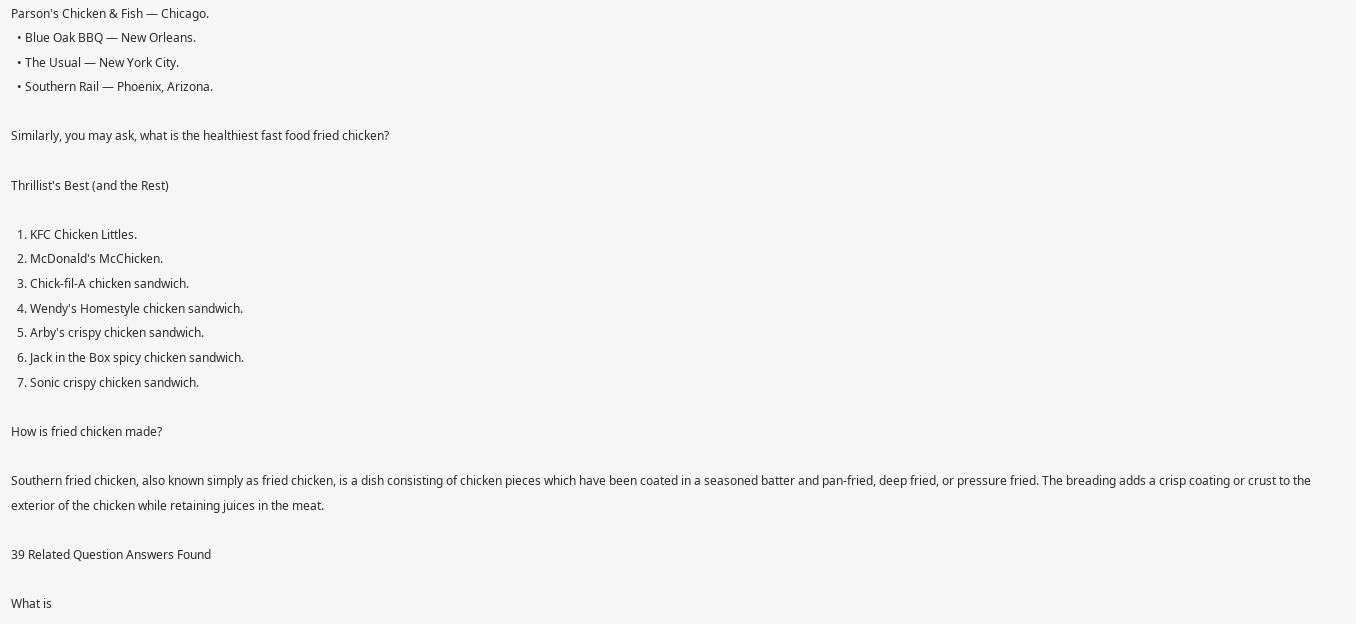Parson's Chicken & Fish — Chicago.
  • Blue Oak BBQ — New Orleans.
  • The Usual — New York City.
  • Southern Rail — Phoenix, Arizona.

Similarly, you may ask, what is the healthiest fast food fried chicken?

Thrillist's Best (and the Rest)

  1. KFC Chicken Littles.
  2. McDonald's McChicken.
  3. Chick-fil-A chicken sandwich.
  4. Wendy's Homestyle chicken sandwich.
  5. Arby's crispy chicken sandwich.
  6. Jack in the Box spicy chicken sandwich.
  7. Sonic crispy chicken sandwich.

How is fried chicken made?

Southern fried chicken, also known simply as fried chicken, is a dish consisting of chicken pieces which have been coated in a seasoned batter and pan-fried, deep fried, or pressure fried. The breading adds a crisp coating or crust to the exterior of the chicken while retaining juices in the meat.

39 Related Question Answers Found

What is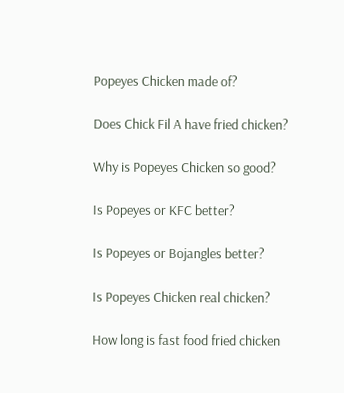Popeyes Chicken made of?

Does Chick Fil A have fried chicken?

Why is Popeyes Chicken so good?

Is Popeyes or KFC better?

Is Popeyes or Bojangles better?

Is Popeyes Chicken real chicken?

How long is fast food fried chicken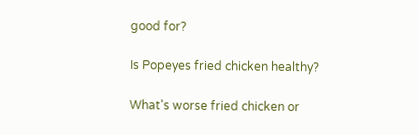good for?

Is Popeyes fried chicken healthy?

What's worse fried chicken or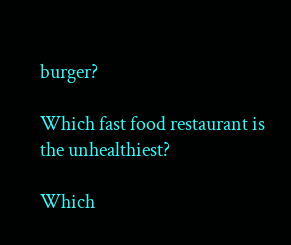burger?

Which fast food restaurant is the unhealthiest?

Which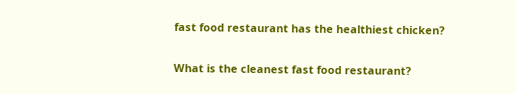fast food restaurant has the healthiest chicken?

What is the cleanest fast food restaurant?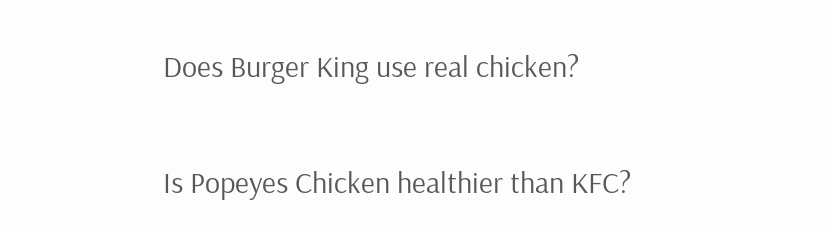Does Burger King use real chicken?

Is Popeyes Chicken healthier than KFC?